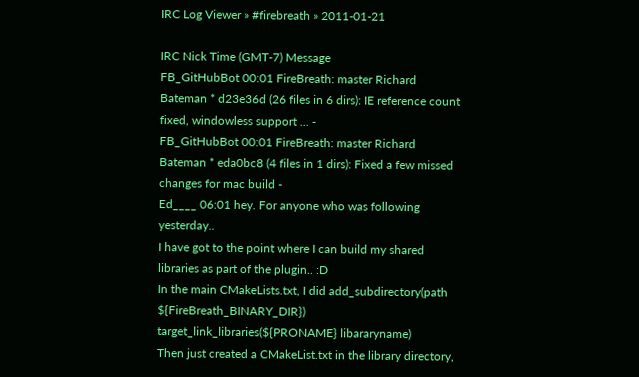IRC Log Viewer » #firebreath » 2011-01-21

IRC Nick Time (GMT-7) Message
FB_GitHubBot 00:01 FireBreath: master Richard Bateman * d23e36d (26 files in 6 dirs): IE reference count fixed, windowless support ... -
FB_GitHubBot 00:01 FireBreath: master Richard Bateman * eda0bc8 (4 files in 1 dirs): Fixed a few missed changes for mac build -
Ed____ 06:01 hey. For anyone who was following yesterday..
I have got to the point where I can build my shared libraries as part of the plugin.. :D
In the main CMakeLists.txt, I did add_subdirectory(path ${FireBreath_BINARY_DIR})
target_link_libraries(${PRONAME} libararyname)
Then just created a CMakeList.txt in the library directory,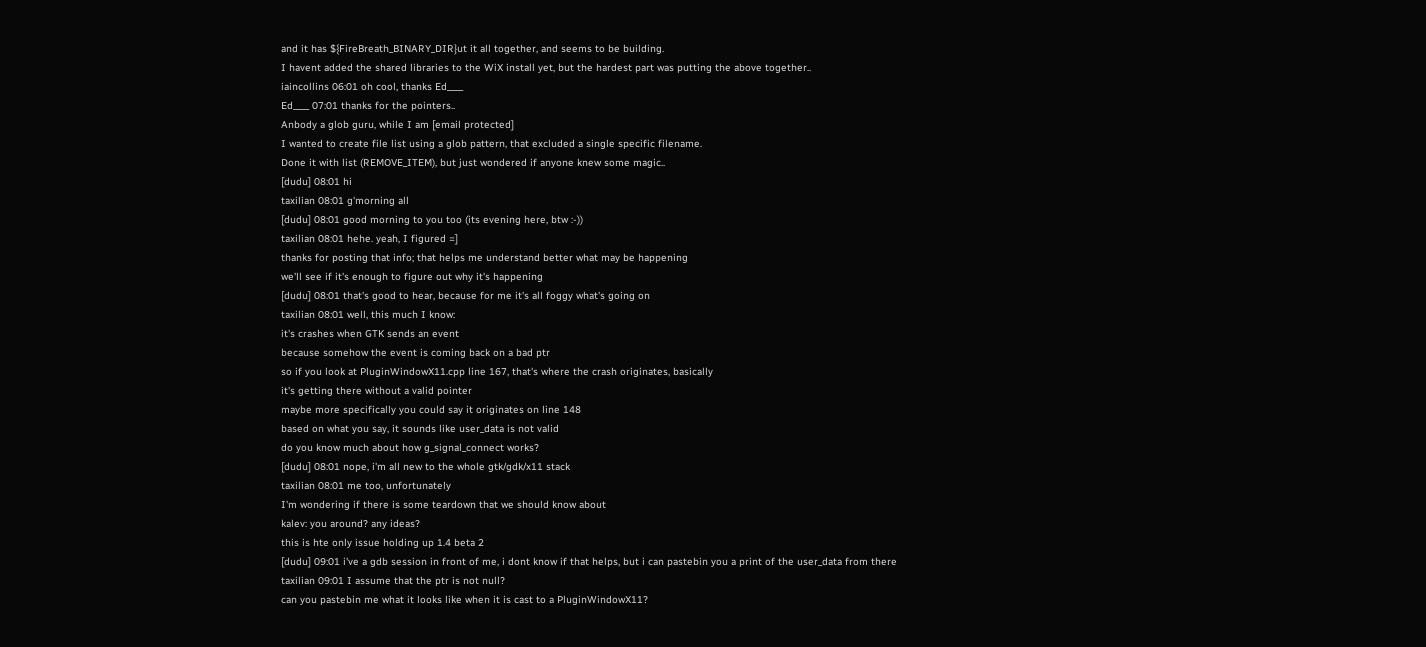and it has ${FireBreath_BINARY_DIR}ut it all together, and seems to be building.
I havent added the shared libraries to the WiX install yet, but the hardest part was putting the above together..
iaincollins 06:01 oh cool, thanks Ed____
Ed____ 07:01 thanks for the pointers..
Anbody a glob guru, while I am [email protected]
I wanted to create file list using a glob pattern, that excluded a single specific filename.
Done it with list (REMOVE_ITEM), but just wondered if anyone knew some magic..
[dudu] 08:01 hi
taxilian 08:01 g'morning all
[dudu] 08:01 good morning to you too (its evening here, btw :-))
taxilian 08:01 hehe. yeah, I figured =]
thanks for posting that info; that helps me understand better what may be happening
we'll see if it's enough to figure out why it's happening
[dudu] 08:01 that's good to hear, because for me it's all foggy what's going on
taxilian 08:01 well, this much I know:
it's crashes when GTK sends an event
because somehow the event is coming back on a bad ptr
so if you look at PluginWindowX11.cpp line 167, that's where the crash originates, basically
it's getting there without a valid pointer
maybe more specifically you could say it originates on line 148
based on what you say, it sounds like user_data is not valid
do you know much about how g_signal_connect works?
[dudu] 08:01 nope, i'm all new to the whole gtk/gdk/x11 stack
taxilian 08:01 me too, unfortunately
I'm wondering if there is some teardown that we should know about
kalev: you around? any ideas?
this is hte only issue holding up 1.4 beta 2
[dudu] 09:01 i've a gdb session in front of me, i dont know if that helps, but i can pastebin you a print of the user_data from there
taxilian 09:01 I assume that the ptr is not null?
can you pastebin me what it looks like when it is cast to a PluginWindowX11?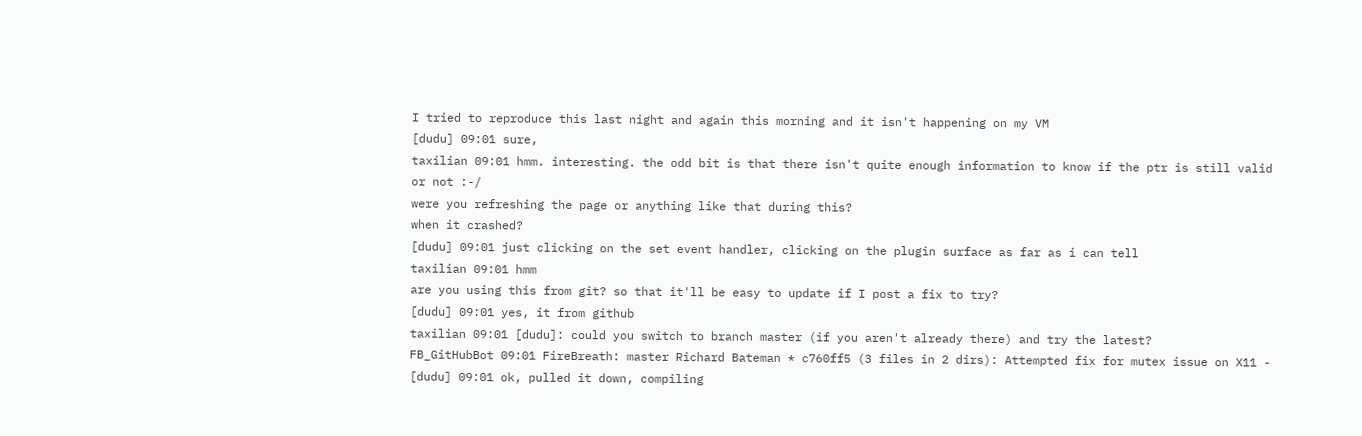I tried to reproduce this last night and again this morning and it isn't happening on my VM
[dudu] 09:01 sure,
taxilian 09:01 hmm. interesting. the odd bit is that there isn't quite enough information to know if the ptr is still valid or not :-/
were you refreshing the page or anything like that during this?
when it crashed?
[dudu] 09:01 just clicking on the set event handler, clicking on the plugin surface as far as i can tell
taxilian 09:01 hmm
are you using this from git? so that it'll be easy to update if I post a fix to try?
[dudu] 09:01 yes, it from github
taxilian 09:01 [dudu]: could you switch to branch master (if you aren't already there) and try the latest?
FB_GitHubBot 09:01 FireBreath: master Richard Bateman * c760ff5 (3 files in 2 dirs): Attempted fix for mutex issue on X11 -
[dudu] 09:01 ok, pulled it down, compiling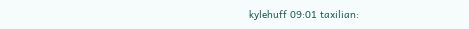kylehuff 09:01 taxilian: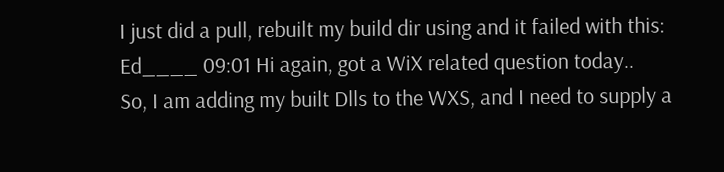I just did a pull, rebuilt my build dir using and it failed with this:
Ed____ 09:01 Hi again, got a WiX related question today..
So, I am adding my built Dlls to the WXS, and I need to supply a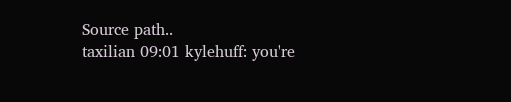Source path..
taxilian 09:01 kylehuff: you're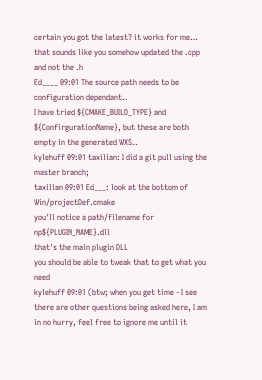certain you got the latest? it works for me… that sounds like you somehow updated the .cpp and not the .h
Ed____ 09:01 The source path needs to be configuration dependant..
I have tried ${CMAKE_BUILD_TYPE} and ${ConfirgurationName}, but these are both empty in the generated WXS..
kylehuff 09:01 taxilian: I did a git pull using the master branch;
taxilian 09:01 Ed___: look at the bottom of Win/projectDef.cmake
you'll notice a path/filename for np${PLUGIN_NAME}.dll
that's the main plugin DLL
you should be able to tweak that to get what you need
kylehuff 09:01 (btw; when you get time - I see there are other questions being asked here, I am in no hurry, feel free to ignore me until it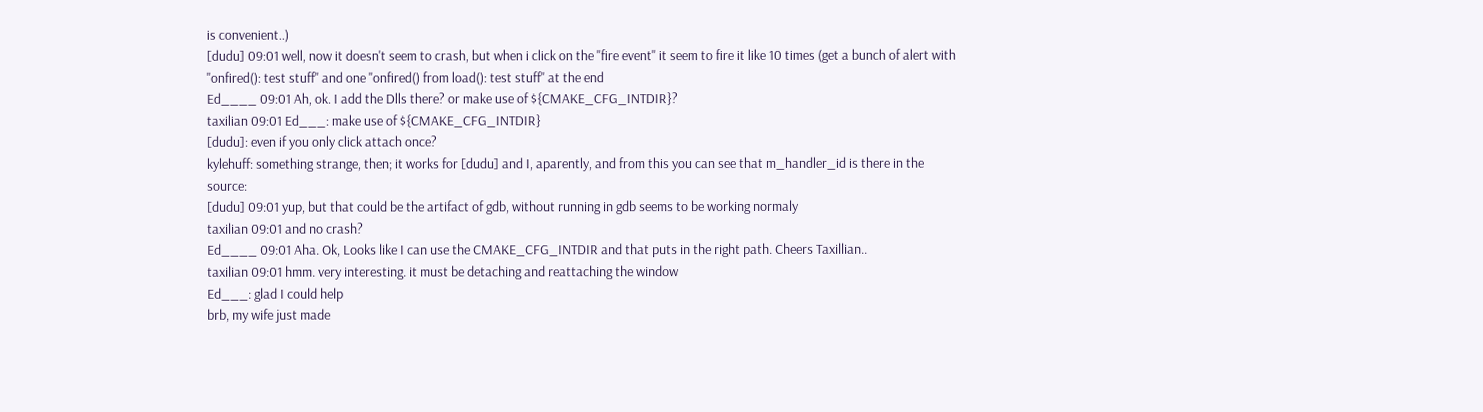is convenient..)
[dudu] 09:01 well, now it doesn't seem to crash, but when i click on the "fire event" it seem to fire it like 10 times (get a bunch of alert with "onfired(): test stuff" and one "onfired() from load(): test stuff" at the end
Ed____ 09:01 Ah, ok. I add the Dlls there? or make use of ${CMAKE_CFG_INTDIR}?
taxilian 09:01 Ed___: make use of ${CMAKE_CFG_INTDIR}
[dudu]: even if you only click attach once?
kylehuff: something strange, then; it works for [dudu] and I, aparently, and from this you can see that m_handler_id is there in the source:
[dudu] 09:01 yup, but that could be the artifact of gdb, without running in gdb seems to be working normaly
taxilian 09:01 and no crash?
Ed____ 09:01 Aha. Ok, Looks like I can use the CMAKE_CFG_INTDIR and that puts in the right path. Cheers Taxillian..
taxilian 09:01 hmm. very interesting. it must be detaching and reattaching the window
Ed___: glad I could help
brb, my wife just made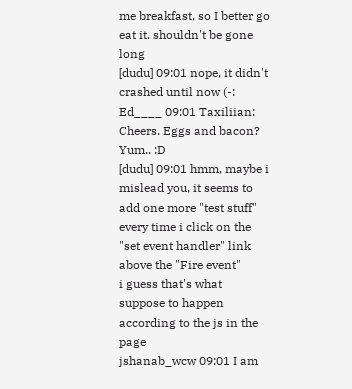me breakfast, so I better go eat it. shouldn't be gone long
[dudu] 09:01 nope, it didn't crashed until now (-:
Ed____ 09:01 Taxiliian: Cheers. Eggs and bacon? Yum.. :D
[dudu] 09:01 hmm, maybe i mislead you, it seems to add one more "test stuff" every time i click on the "set event handler" link above the "Fire event"
i guess that's what suppose to happen according to the js in the page
jshanab_wcw 09:01 I am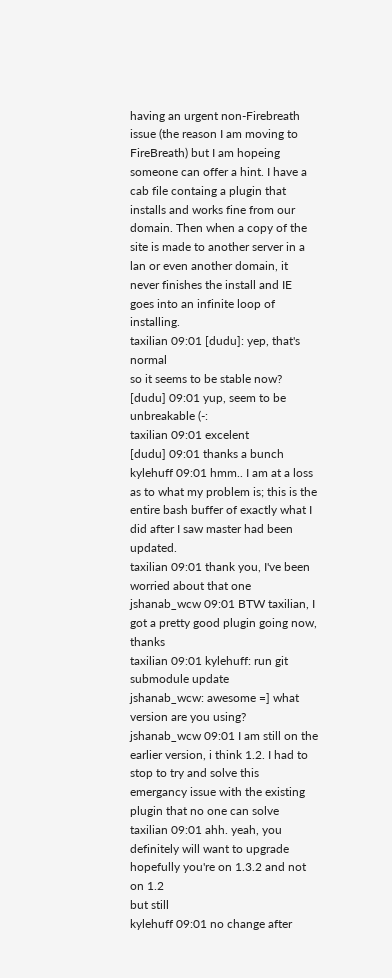having an urgent non-Firebreath issue (the reason I am moving to FireBreath) but I am hopeing someone can offer a hint. I have a cab file containg a plugin that installs and works fine from our domain. Then when a copy of the site is made to another server in a lan or even another domain, it never finishes the install and IE goes into an infinite loop of installing.
taxilian 09:01 [dudu]: yep, that's normal
so it seems to be stable now?
[dudu] 09:01 yup, seem to be unbreakable (-:
taxilian 09:01 excelent
[dudu] 09:01 thanks a bunch
kylehuff 09:01 hmm.. I am at a loss as to what my problem is; this is the entire bash buffer of exactly what I did after I saw master had been updated.
taxilian 09:01 thank you, I've been worried about that one
jshanab_wcw 09:01 BTW taxilian, I got a pretty good plugin going now, thanks
taxilian 09:01 kylehuff: run git submodule update
jshanab_wcw: awesome =] what version are you using?
jshanab_wcw 09:01 I am still on the earlier version, i think 1.2. I had to stop to try and solve this emergancy issue with the existing plugin that no one can solve
taxilian 09:01 ahh. yeah, you definitely will want to upgrade
hopefully you're on 1.3.2 and not on 1.2
but still
kylehuff 09:01 no change after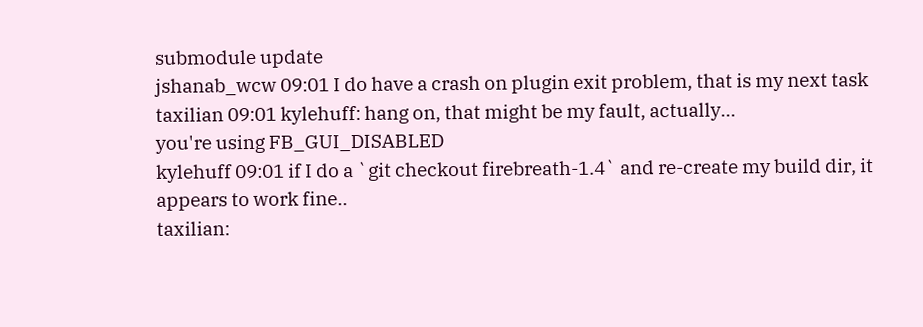submodule update
jshanab_wcw 09:01 I do have a crash on plugin exit problem, that is my next task
taxilian 09:01 kylehuff: hang on, that might be my fault, actually...
you're using FB_GUI_DISABLED
kylehuff 09:01 if I do a `git checkout firebreath-1.4` and re-create my build dir, it appears to work fine..
taxilian: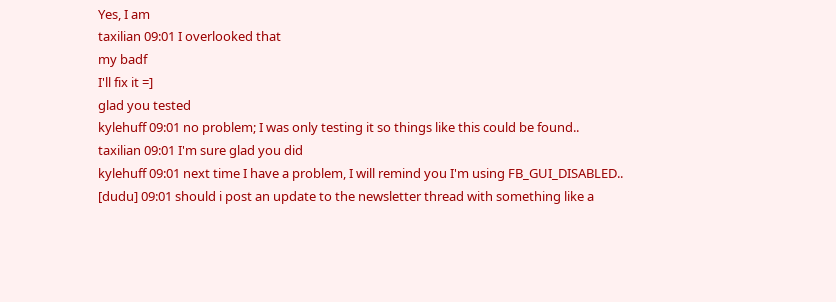Yes, I am
taxilian 09:01 I overlooked that
my badf
I'll fix it =]
glad you tested
kylehuff 09:01 no problem; I was only testing it so things like this could be found..
taxilian 09:01 I'm sure glad you did
kylehuff 09:01 next time I have a problem, I will remind you I'm using FB_GUI_DISABLED..
[dudu] 09:01 should i post an update to the newsletter thread with something like a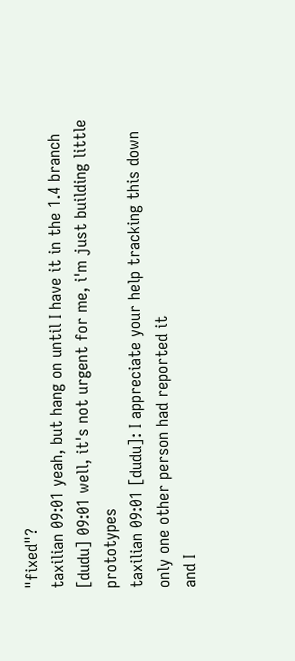"fixed"?
taxilian 09:01 yeah, but hang on until I have it in the 1.4 branch
[dudu] 09:01 well, it's not urgent for me, i'm just building little prototypes
taxilian 09:01 [dudu]: I appreciate your help tracking this down
only one other person had reported it
and I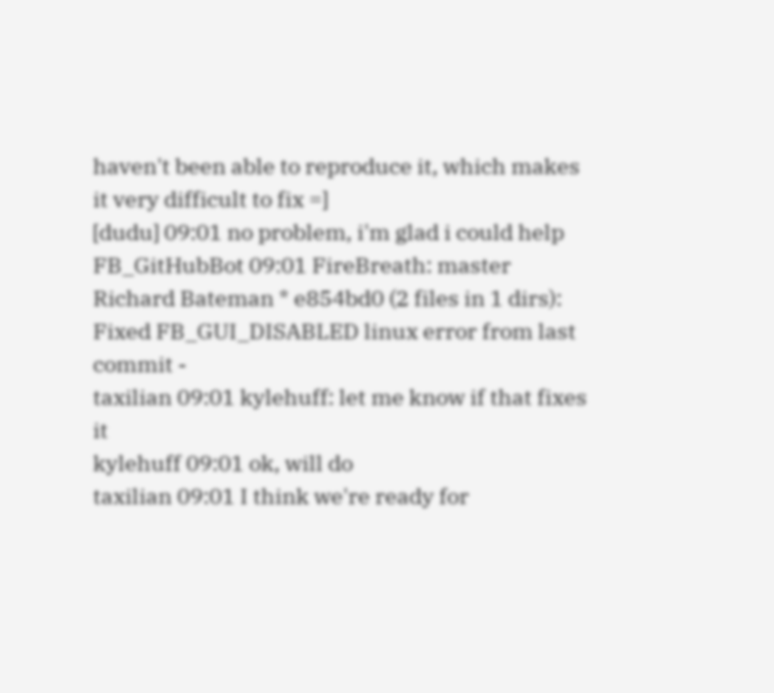haven't been able to reproduce it, which makes it very difficult to fix =]
[dudu] 09:01 no problem, i'm glad i could help
FB_GitHubBot 09:01 FireBreath: master Richard Bateman * e854bd0 (2 files in 1 dirs): Fixed FB_GUI_DISABLED linux error from last commit -
taxilian 09:01 kylehuff: let me know if that fixes it
kylehuff 09:01 ok, will do
taxilian 09:01 I think we're ready for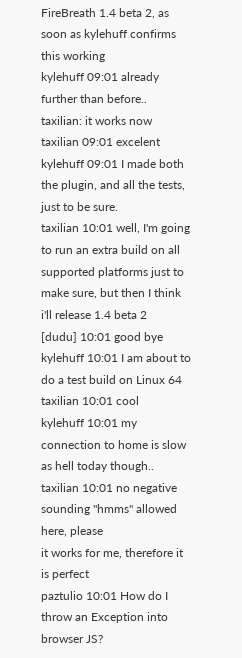FireBreath 1.4 beta 2, as soon as kylehuff confirms this working
kylehuff 09:01 already further than before..
taxilian: it works now
taxilian 09:01 excelent
kylehuff 09:01 I made both the plugin, and all the tests, just to be sure.
taxilian 10:01 well, I'm going to run an extra build on all supported platforms just to make sure, but then I think i'll release 1.4 beta 2
[dudu] 10:01 good bye
kylehuff 10:01 I am about to do a test build on Linux 64
taxilian 10:01 cool
kylehuff 10:01 my connection to home is slow as hell today though..
taxilian 10:01 no negative sounding "hmms" allowed here, please
it works for me, therefore it is perfect
paztulio 10:01 How do I throw an Exception into browser JS?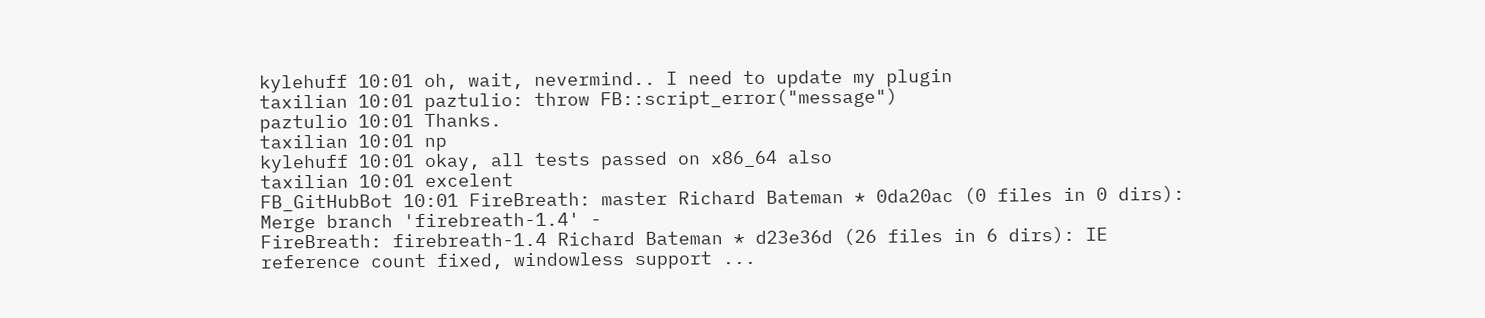kylehuff 10:01 oh, wait, nevermind.. I need to update my plugin
taxilian 10:01 paztulio: throw FB::script_error("message")
paztulio 10:01 Thanks.
taxilian 10:01 np
kylehuff 10:01 okay, all tests passed on x86_64 also
taxilian 10:01 excelent
FB_GitHubBot 10:01 FireBreath: master Richard Bateman * 0da20ac (0 files in 0 dirs): Merge branch 'firebreath-1.4' -
FireBreath: firebreath-1.4 Richard Bateman * d23e36d (26 files in 6 dirs): IE reference count fixed, windowless support ...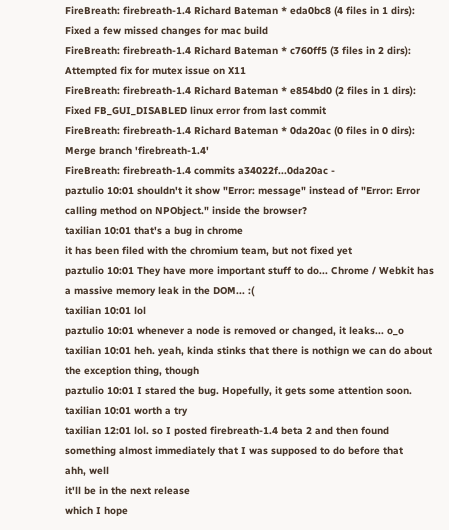FireBreath: firebreath-1.4 Richard Bateman * eda0bc8 (4 files in 1 dirs): Fixed a few missed changes for mac build
FireBreath: firebreath-1.4 Richard Bateman * c760ff5 (3 files in 2 dirs): Attempted fix for mutex issue on X11
FireBreath: firebreath-1.4 Richard Bateman * e854bd0 (2 files in 1 dirs): Fixed FB_GUI_DISABLED linux error from last commit
FireBreath: firebreath-1.4 Richard Bateman * 0da20ac (0 files in 0 dirs): Merge branch 'firebreath-1.4'
FireBreath: firebreath-1.4 commits a34022f...0da20ac -
paztulio 10:01 shouldn't it show "Error: message" instead of "Error: Error calling method on NPObject." inside the browser?
taxilian 10:01 that's a bug in chrome
it has been filed with the chromium team, but not fixed yet
paztulio 10:01 They have more important stuff to do... Chrome / Webkit has a massive memory leak in the DOM... :(
taxilian 10:01 lol
paztulio 10:01 whenever a node is removed or changed, it leaks... o_o
taxilian 10:01 heh. yeah, kinda stinks that there is nothign we can do about the exception thing, though
paztulio 10:01 I stared the bug. Hopefully, it gets some attention soon.
taxilian 10:01 worth a try
taxilian 12:01 lol. so I posted firebreath-1.4 beta 2 and then found something almost immediately that I was supposed to do before that
ahh, well
it'll be in the next release
which I hope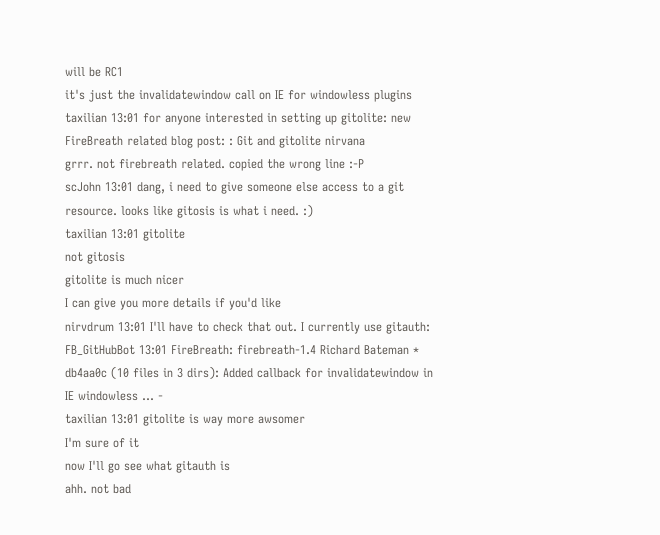will be RC1
it's just the invalidatewindow call on IE for windowless plugins
taxilian 13:01 for anyone interested in setting up gitolite: new FireBreath related blog post: : Git and gitolite nirvana
grrr. not firebreath related. copied the wrong line :-P
scJohn 13:01 dang, i need to give someone else access to a git resource. looks like gitosis is what i need. :)
taxilian 13:01 gitolite
not gitosis
gitolite is much nicer
I can give you more details if you'd like
nirvdrum 13:01 I'll have to check that out. I currently use gitauth:
FB_GitHubBot 13:01 FireBreath: firebreath-1.4 Richard Bateman * db4aa0c (10 files in 3 dirs): Added callback for invalidatewindow in IE windowless ... -
taxilian 13:01 gitolite is way more awsomer
I'm sure of it
now I'll go see what gitauth is
ahh. not bad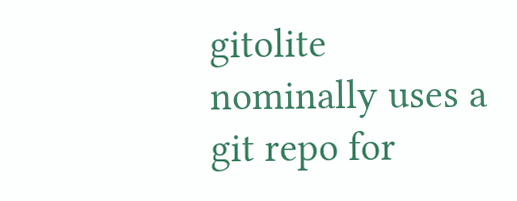gitolite nominally uses a git repo for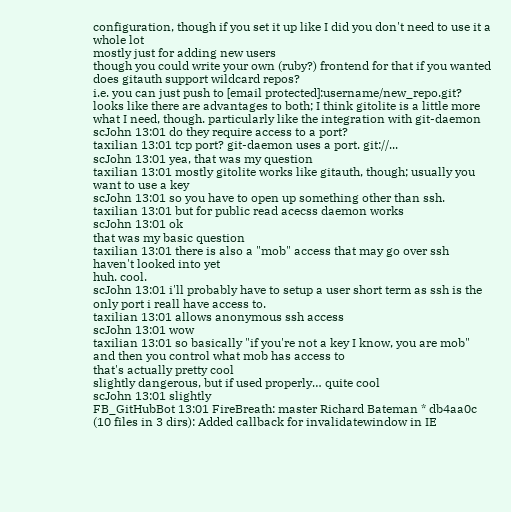configuration, though if you set it up like I did you don't need to use it a whole lot
mostly just for adding new users
though you could write your own (ruby?) frontend for that if you wanted
does gitauth support wildcard repos?
i.e. you can just push to [email protected]:username/new_repo.git?
looks like there are advantages to both; I think gitolite is a little more what I need, though. particularly like the integration with git-daemon
scJohn 13:01 do they require access to a port?
taxilian 13:01 tcp port? git-daemon uses a port. git://...
scJohn 13:01 yea, that was my question
taxilian 13:01 mostly gitolite works like gitauth, though; usually you want to use a key
scJohn 13:01 so you have to open up something other than ssh.
taxilian 13:01 but for public read acecss daemon works
scJohn 13:01 ok
that was my basic question
taxilian 13:01 there is also a "mob" access that may go over ssh
haven't looked into yet
huh. cool.
scJohn 13:01 i'll probably have to setup a user short term as ssh is the only port i reall have access to.
taxilian 13:01 allows anonymous ssh access
scJohn 13:01 wow
taxilian 13:01 so basically "if you're not a key I know, you are mob"
and then you control what mob has access to
that's actually pretty cool
slightly dangerous, but if used properly… quite cool
scJohn 13:01 slightly
FB_GitHubBot 13:01 FireBreath: master Richard Bateman * db4aa0c (10 files in 3 dirs): Added callback for invalidatewindow in IE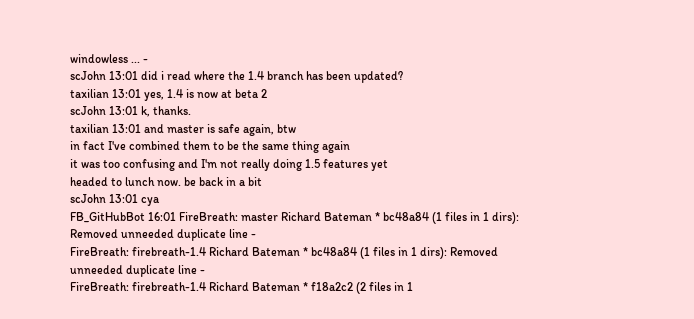windowless ... -
scJohn 13:01 did i read where the 1.4 branch has been updated?
taxilian 13:01 yes, 1.4 is now at beta 2
scJohn 13:01 k, thanks.
taxilian 13:01 and master is safe again, btw
in fact I've combined them to be the same thing again
it was too confusing and I'm not really doing 1.5 features yet
headed to lunch now. be back in a bit
scJohn 13:01 cya
FB_GitHubBot 16:01 FireBreath: master Richard Bateman * bc48a84 (1 files in 1 dirs): Removed unneeded duplicate line -
FireBreath: firebreath-1.4 Richard Bateman * bc48a84 (1 files in 1 dirs): Removed unneeded duplicate line -
FireBreath: firebreath-1.4 Richard Bateman * f18a2c2 (2 files in 1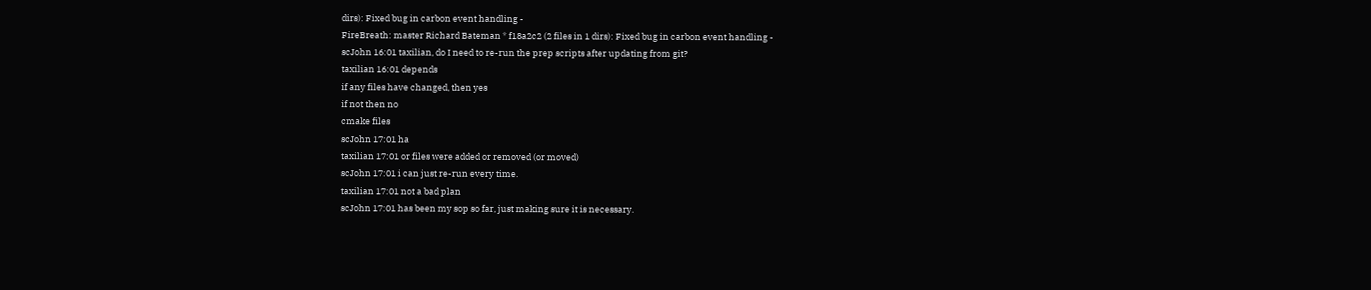dirs): Fixed bug in carbon event handling -
FireBreath: master Richard Bateman * f18a2c2 (2 files in 1 dirs): Fixed bug in carbon event handling -
scJohn 16:01 taxilian, do I need to re-run the prep scripts after updating from git?
taxilian 16:01 depends
if any files have changed, then yes
if not then no
cmake files
scJohn 17:01 ha
taxilian 17:01 or files were added or removed (or moved)
scJohn 17:01 i can just re-run every time.
taxilian 17:01 not a bad plan
scJohn 17:01 has been my sop so far, just making sure it is necessary.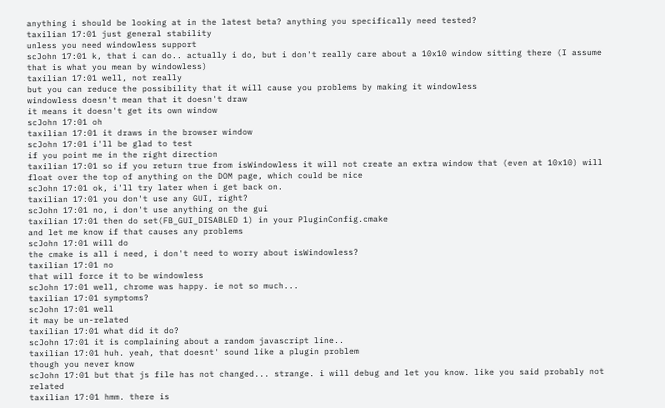anything i should be looking at in the latest beta? anything you specifically need tested?
taxilian 17:01 just general stability
unless you need windowless support
scJohn 17:01 k, that i can do.. actually i do, but i don't really care about a 10x10 window sitting there (I assume that is what you mean by windowless)
taxilian 17:01 well, not really
but you can reduce the possibility that it will cause you problems by making it windowless
windowless doesn't mean that it doesn't draw
it means it doesn't get its own window
scJohn 17:01 oh
taxilian 17:01 it draws in the browser window
scJohn 17:01 i'll be glad to test
if you point me in the right direction
taxilian 17:01 so if you return true from isWindowless it will not create an extra window that (even at 10x10) will float over the top of anything on the DOM page, which could be nice
scJohn 17:01 ok, i'll try later when i get back on.
taxilian 17:01 you don't use any GUI, right?
scJohn 17:01 no, i don't use anything on the gui
taxilian 17:01 then do set(FB_GUI_DISABLED 1) in your PluginConfig.cmake
and let me know if that causes any problems
scJohn 17:01 will do
the cmake is all i need, i don't need to worry about isWindowless?
taxilian 17:01 no
that will force it to be windowless
scJohn 17:01 well, chrome was happy. ie not so much...
taxilian 17:01 symptoms?
scJohn 17:01 well
it may be un-related
taxilian 17:01 what did it do?
scJohn 17:01 it is complaining about a random javascript line..
taxilian 17:01 huh. yeah, that doesnt' sound like a plugin problem
though you never know
scJohn 17:01 but that js file has not changed... strange. i will debug and let you know. like you said probably not related
taxilian 17:01 hmm. there is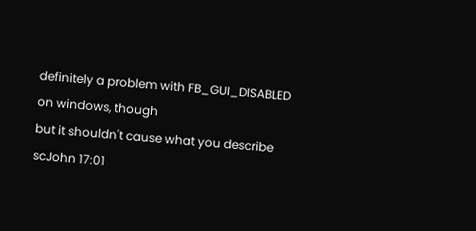definitely a problem with FB_GUI_DISABLED on windows, though
but it shouldn't cause what you describe
scJohn 17:01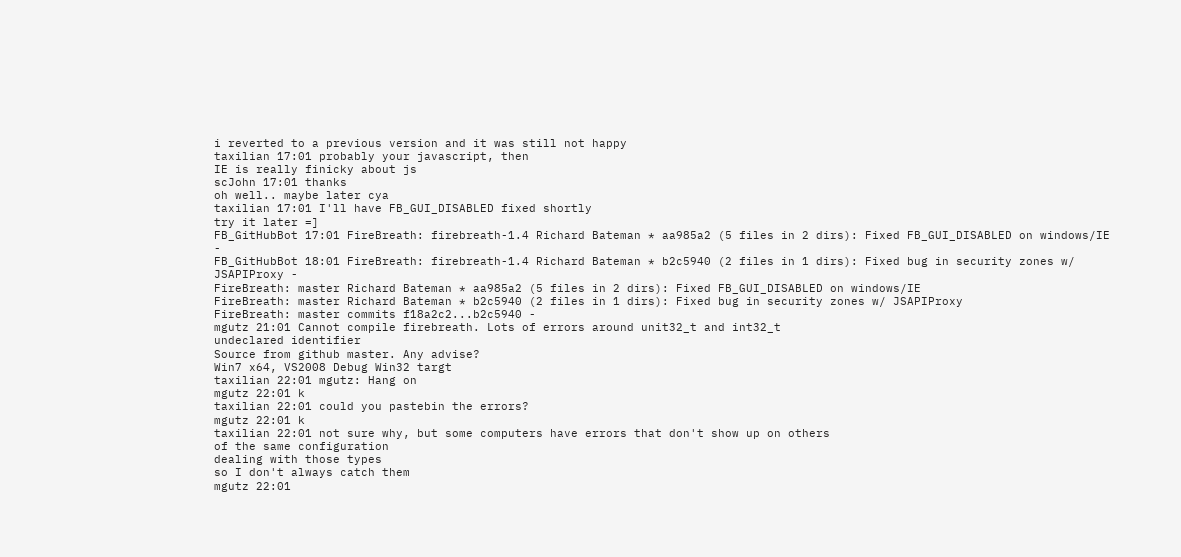i reverted to a previous version and it was still not happy
taxilian 17:01 probably your javascript, then
IE is really finicky about js
scJohn 17:01 thanks
oh well.. maybe later cya
taxilian 17:01 I'll have FB_GUI_DISABLED fixed shortly
try it later =]
FB_GitHubBot 17:01 FireBreath: firebreath-1.4 Richard Bateman * aa985a2 (5 files in 2 dirs): Fixed FB_GUI_DISABLED on windows/IE -
FB_GitHubBot 18:01 FireBreath: firebreath-1.4 Richard Bateman * b2c5940 (2 files in 1 dirs): Fixed bug in security zones w/ JSAPIProxy -
FireBreath: master Richard Bateman * aa985a2 (5 files in 2 dirs): Fixed FB_GUI_DISABLED on windows/IE
FireBreath: master Richard Bateman * b2c5940 (2 files in 1 dirs): Fixed bug in security zones w/ JSAPIProxy
FireBreath: master commits f18a2c2...b2c5940 -
mgutz 21:01 Cannot compile firebreath. Lots of errors around unit32_t and int32_t
undeclared identifier
Source from github master. Any advise?
Win7 x64, VS2008 Debug Win32 targt
taxilian 22:01 mgutz: Hang on
mgutz 22:01 k
taxilian 22:01 could you pastebin the errors?
mgutz 22:01 k
taxilian 22:01 not sure why, but some computers have errors that don't show up on others
of the same configuration
dealing with those types
so I don't always catch them
mgutz 22:01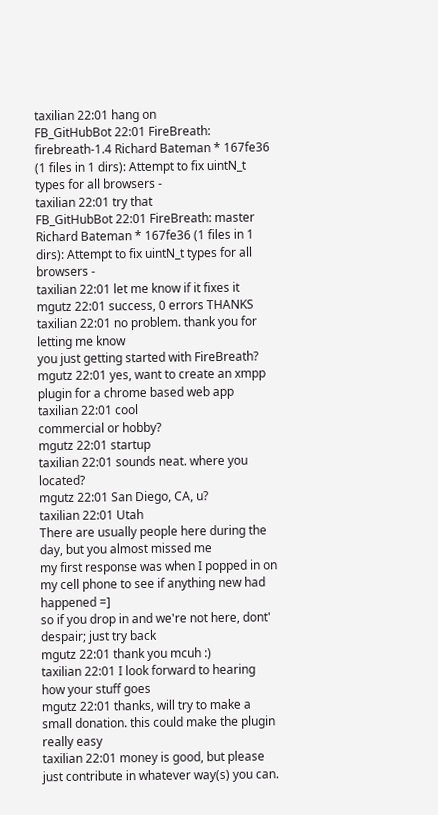taxilian 22:01 hang on
FB_GitHubBot 22:01 FireBreath: firebreath-1.4 Richard Bateman * 167fe36 (1 files in 1 dirs): Attempt to fix uintN_t types for all browsers -
taxilian 22:01 try that
FB_GitHubBot 22:01 FireBreath: master Richard Bateman * 167fe36 (1 files in 1 dirs): Attempt to fix uintN_t types for all browsers -
taxilian 22:01 let me know if it fixes it
mgutz 22:01 success, 0 errors THANKS
taxilian 22:01 no problem. thank you for letting me know
you just getting started with FireBreath?
mgutz 22:01 yes, want to create an xmpp plugin for a chrome based web app
taxilian 22:01 cool
commercial or hobby?
mgutz 22:01 startup
taxilian 22:01 sounds neat. where you located?
mgutz 22:01 San Diego, CA, u?
taxilian 22:01 Utah
There are usually people here during the day, but you almost missed me
my first response was when I popped in on my cell phone to see if anything new had happened =]
so if you drop in and we're not here, dont' despair; just try back
mgutz 22:01 thank you mcuh :)
taxilian 22:01 I look forward to hearing how your stuff goes
mgutz 22:01 thanks, will try to make a small donation. this could make the plugin really easy
taxilian 22:01 money is good, but please just contribute in whatever way(s) you can.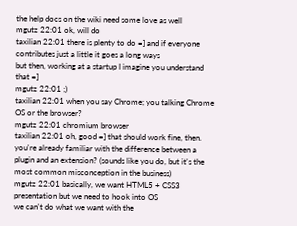the help docs on the wiki need some love as well
mgutz 22:01 ok, will do
taxilian 22:01 there is plenty to do =] and if everyone contributes just a little it goes a long ways
but then, working at a startup I imagine you understand that =]
mgutz 22:01 ;)
taxilian 22:01 when you say Chrome; you talking Chrome OS or the browser?
mgutz 22:01 chromium browser
taxilian 22:01 oh, good =] that should work fine, then. you're already familiar with the difference between a plugin and an extension? (sounds like you do, but it's the most common misconception in the business)
mgutz 22:01 basically, we want HTML5 + CSS3 presentation but we need to hook into OS
we can't do what we want with the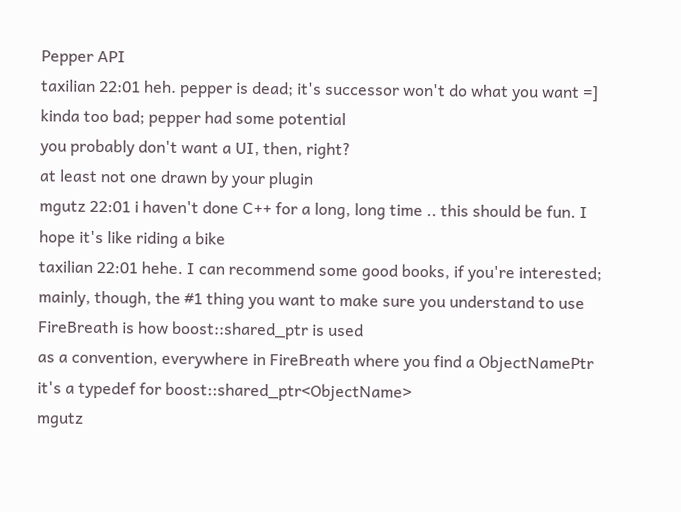Pepper API
taxilian 22:01 heh. pepper is dead; it's successor won't do what you want =]
kinda too bad; pepper had some potential
you probably don't want a UI, then, right?
at least not one drawn by your plugin
mgutz 22:01 i haven't done C++ for a long, long time .. this should be fun. I hope it's like riding a bike
taxilian 22:01 hehe. I can recommend some good books, if you're interested; mainly, though, the #1 thing you want to make sure you understand to use FireBreath is how boost::shared_ptr is used
as a convention, everywhere in FireBreath where you find a ObjectNamePtr it's a typedef for boost::shared_ptr<ObjectName>
mgutz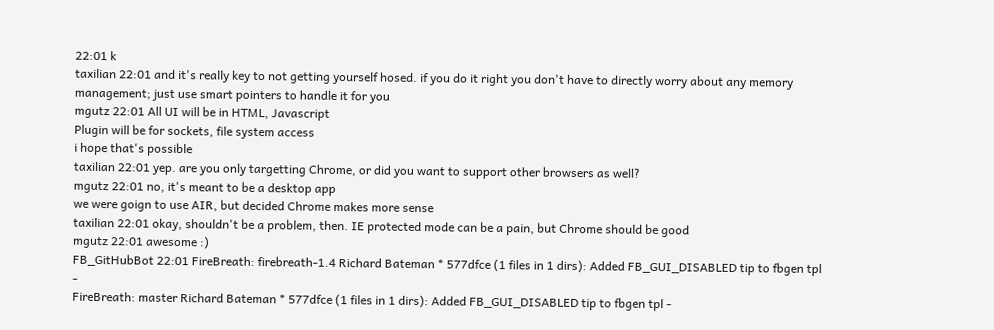22:01 k
taxilian 22:01 and it's really key to not getting yourself hosed. if you do it right you don't have to directly worry about any memory management; just use smart pointers to handle it for you
mgutz 22:01 All UI will be in HTML, Javascript
Plugin will be for sockets, file system access
i hope that's possible
taxilian 22:01 yep. are you only targetting Chrome, or did you want to support other browsers as well?
mgutz 22:01 no, it's meant to be a desktop app
we were goign to use AIR, but decided Chrome makes more sense
taxilian 22:01 okay, shouldn't be a problem, then. IE protected mode can be a pain, but Chrome should be good
mgutz 22:01 awesome :)
FB_GitHubBot 22:01 FireBreath: firebreath-1.4 Richard Bateman * 577dfce (1 files in 1 dirs): Added FB_GUI_DISABLED tip to fbgen tpl -
FireBreath: master Richard Bateman * 577dfce (1 files in 1 dirs): Added FB_GUI_DISABLED tip to fbgen tpl -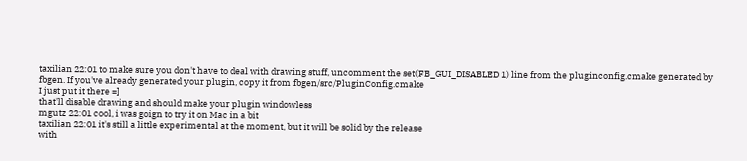taxilian 22:01 to make sure you don't have to deal with drawing stuff, uncomment the set(FB_GUI_DISABLED 1) line from the pluginconfig.cmake generated by fbgen. If you've already generated your plugin, copy it from fbgen/src/PluginConfig.cmake
I just put it there =]
that'll disable drawing and should make your plugin windowless
mgutz 22:01 cool, i was goign to try it on Mac in a bit
taxilian 22:01 it's still a little experimental at the moment, but it will be solid by the release
with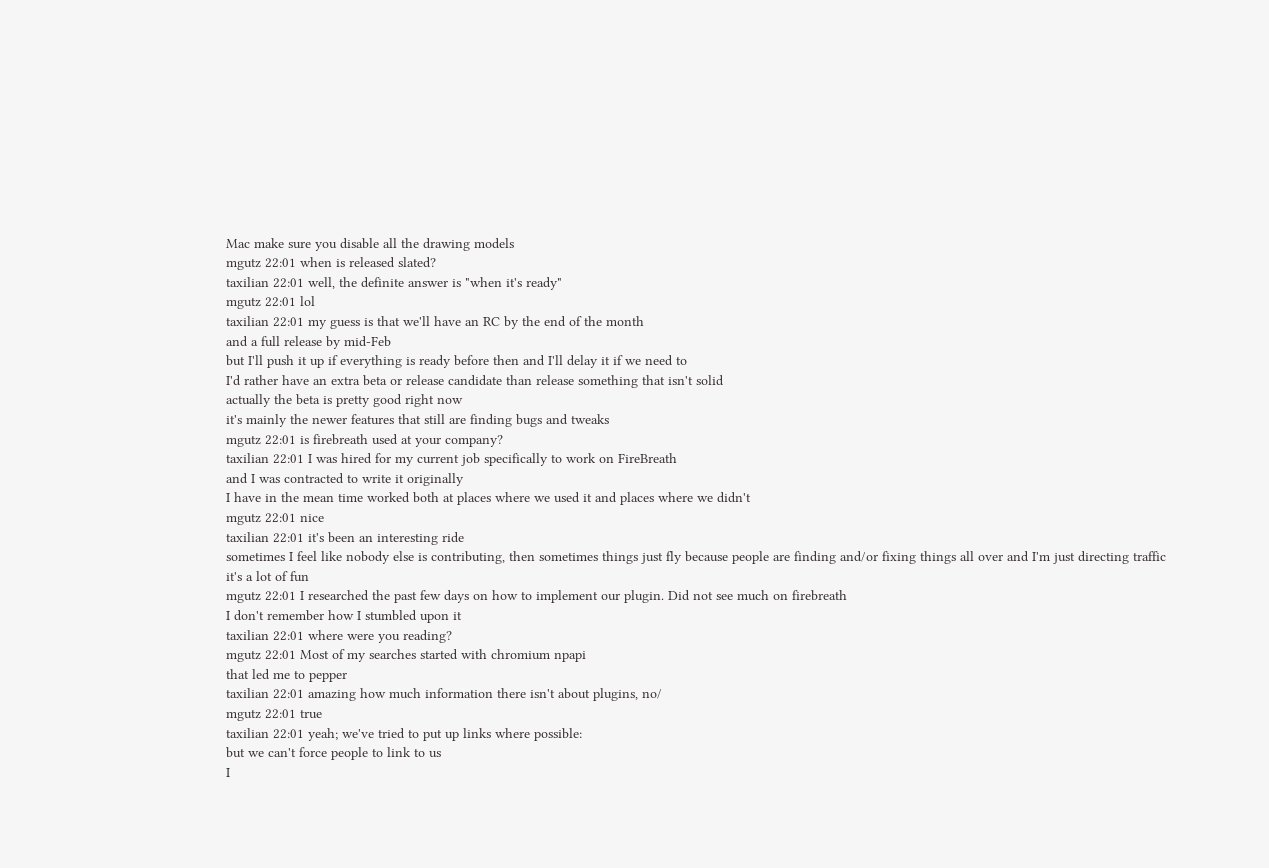Mac make sure you disable all the drawing models
mgutz 22:01 when is released slated?
taxilian 22:01 well, the definite answer is "when it's ready"
mgutz 22:01 lol
taxilian 22:01 my guess is that we'll have an RC by the end of the month
and a full release by mid-Feb
but I'll push it up if everything is ready before then and I'll delay it if we need to
I'd rather have an extra beta or release candidate than release something that isn't solid
actually the beta is pretty good right now
it's mainly the newer features that still are finding bugs and tweaks
mgutz 22:01 is firebreath used at your company?
taxilian 22:01 I was hired for my current job specifically to work on FireBreath
and I was contracted to write it originally
I have in the mean time worked both at places where we used it and places where we didn't
mgutz 22:01 nice
taxilian 22:01 it's been an interesting ride
sometimes I feel like nobody else is contributing, then sometimes things just fly because people are finding and/or fixing things all over and I'm just directing traffic
it's a lot of fun
mgutz 22:01 I researched the past few days on how to implement our plugin. Did not see much on firebreath
I don't remember how I stumbled upon it
taxilian 22:01 where were you reading?
mgutz 22:01 Most of my searches started with chromium npapi
that led me to pepper
taxilian 22:01 amazing how much information there isn't about plugins, no/
mgutz 22:01 true
taxilian 22:01 yeah; we've tried to put up links where possible:
but we can't force people to link to us
I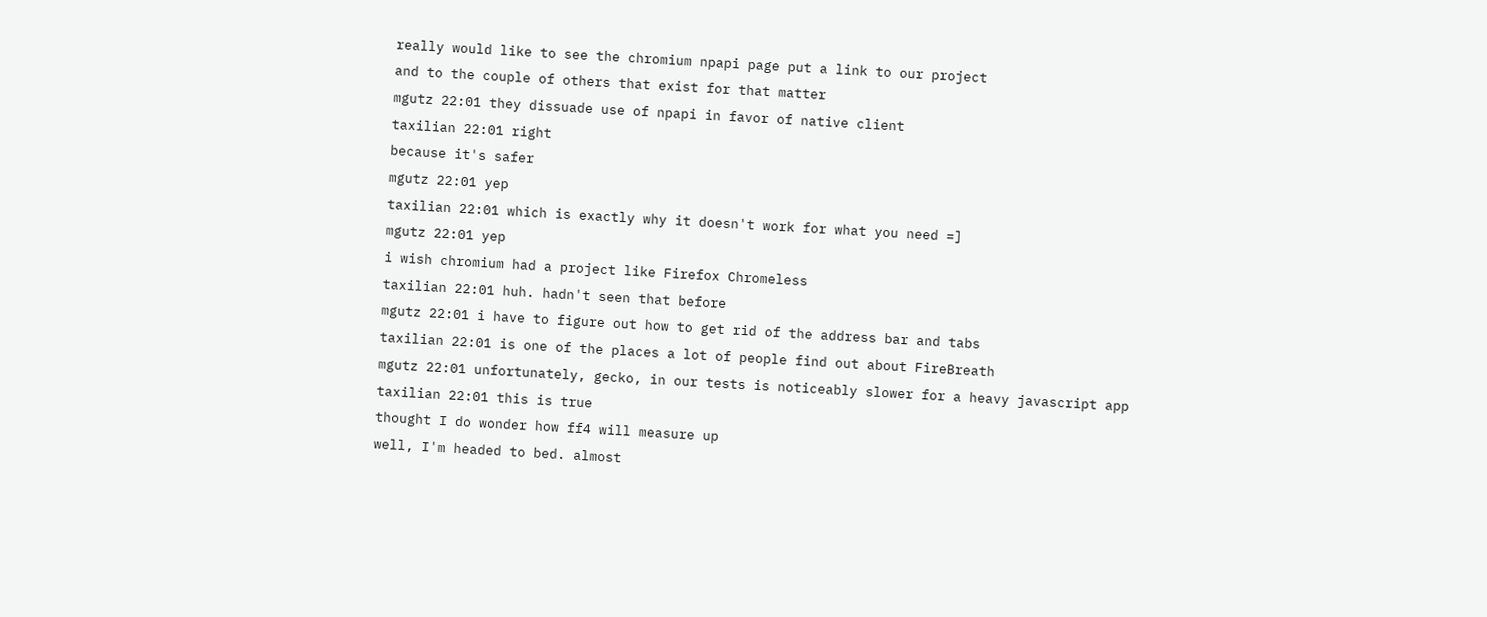really would like to see the chromium npapi page put a link to our project
and to the couple of others that exist for that matter
mgutz 22:01 they dissuade use of npapi in favor of native client
taxilian 22:01 right
because it's safer
mgutz 22:01 yep
taxilian 22:01 which is exactly why it doesn't work for what you need =]
mgutz 22:01 yep
i wish chromium had a project like Firefox Chromeless
taxilian 22:01 huh. hadn't seen that before
mgutz 22:01 i have to figure out how to get rid of the address bar and tabs
taxilian 22:01 is one of the places a lot of people find out about FireBreath
mgutz 22:01 unfortunately, gecko, in our tests is noticeably slower for a heavy javascript app
taxilian 22:01 this is true
thought I do wonder how ff4 will measure up
well, I'm headed to bed. almost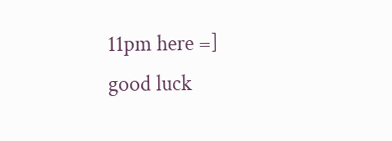11pm here =]
good luck